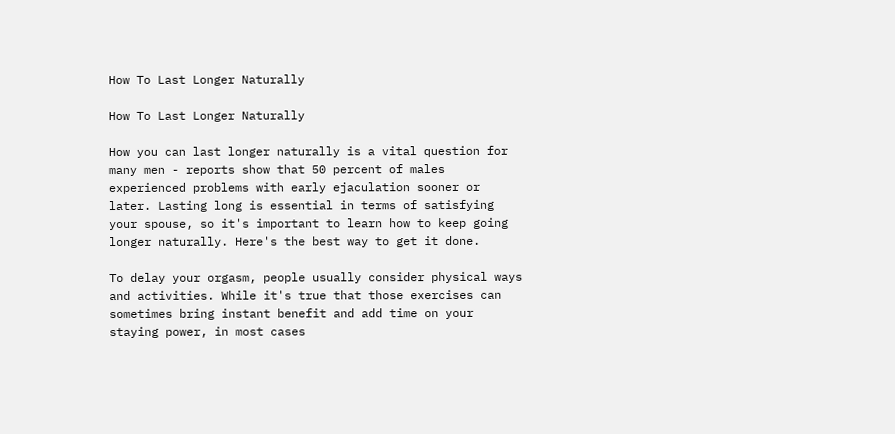How To Last Longer Naturally

How To Last Longer Naturally

How you can last longer naturally is a vital question for many men - reports show that 50 percent of males experienced problems with early ejaculation sooner or later. Lasting long is essential in terms of satisfying your spouse, so it's important to learn how to keep going longer naturally. Here's the best way to get it done.

To delay your orgasm, people usually consider physical ways and activities. While it's true that those exercises can sometimes bring instant benefit and add time on your staying power, in most cases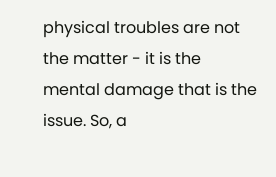physical troubles are not the matter - it is the mental damage that is the issue. So, a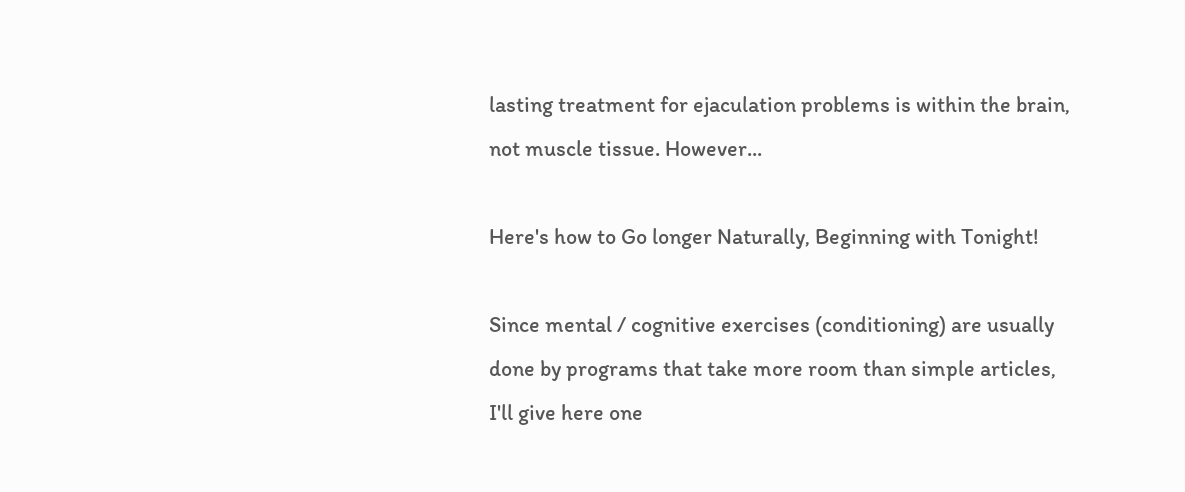lasting treatment for ejaculation problems is within the brain, not muscle tissue. However...

Here's how to Go longer Naturally, Beginning with Tonight!

Since mental / cognitive exercises (conditioning) are usually done by programs that take more room than simple articles, I'll give here one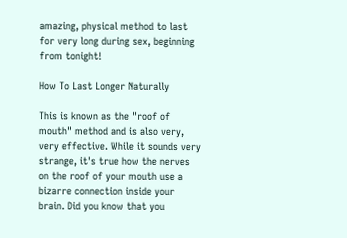amazing, physical method to last for very long during sex, beginning from tonight!

How To Last Longer Naturally

This is known as the "roof of mouth" method and is also very, very effective. While it sounds very strange, it's true how the nerves on the roof of your mouth use a bizarre connection inside your brain. Did you know that you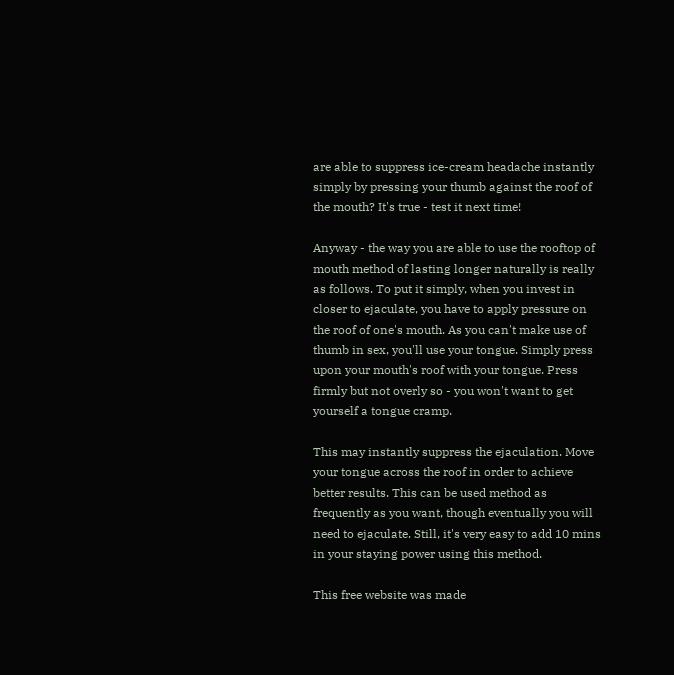are able to suppress ice-cream headache instantly simply by pressing your thumb against the roof of the mouth? It's true - test it next time!

Anyway - the way you are able to use the rooftop of mouth method of lasting longer naturally is really as follows. To put it simply, when you invest in closer to ejaculate, you have to apply pressure on the roof of one's mouth. As you can't make use of thumb in sex, you'll use your tongue. Simply press upon your mouth's roof with your tongue. Press firmly but not overly so - you won't want to get yourself a tongue cramp.

This may instantly suppress the ejaculation. Move your tongue across the roof in order to achieve better results. This can be used method as frequently as you want, though eventually you will need to ejaculate. Still, it's very easy to add 10 mins in your staying power using this method.

This free website was made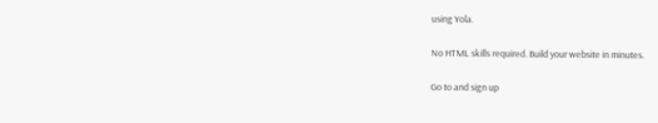using Yola.

No HTML skills required. Build your website in minutes.

Go to and sign up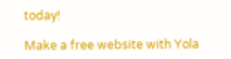today!

Make a free website with Yola